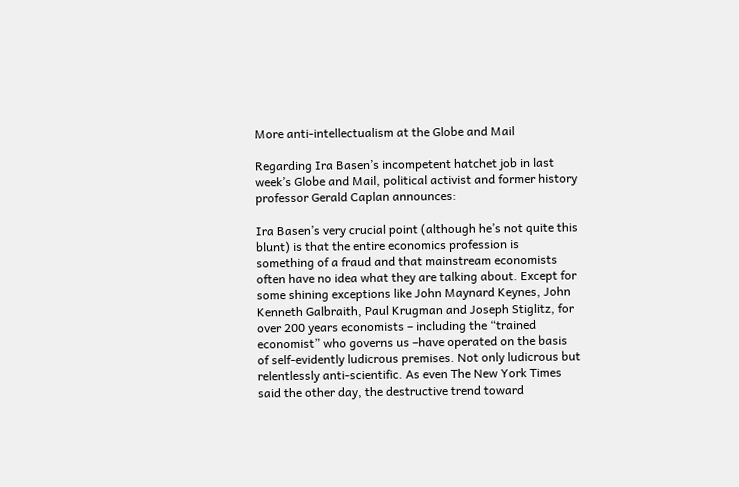More anti-intellectualism at the Globe and Mail

Regarding Ira Basen’s incompetent hatchet job in last week’s Globe and Mail, political activist and former history professor Gerald Caplan announces:

Ira Basen’s very crucial point (although he’s not quite this blunt) is that the entire economics profession is something of a fraud and that mainstream economists often have no idea what they are talking about. Except for some shining exceptions like John Maynard Keynes, John Kenneth Galbraith, Paul Krugman and Joseph Stiglitz, for over 200 years economists – including the “trained economist” who governs us –have operated on the basis of self-evidently ludicrous premises. Not only ludicrous but relentlessly anti-scientific. As even The New York Times said the other day, the destructive trend toward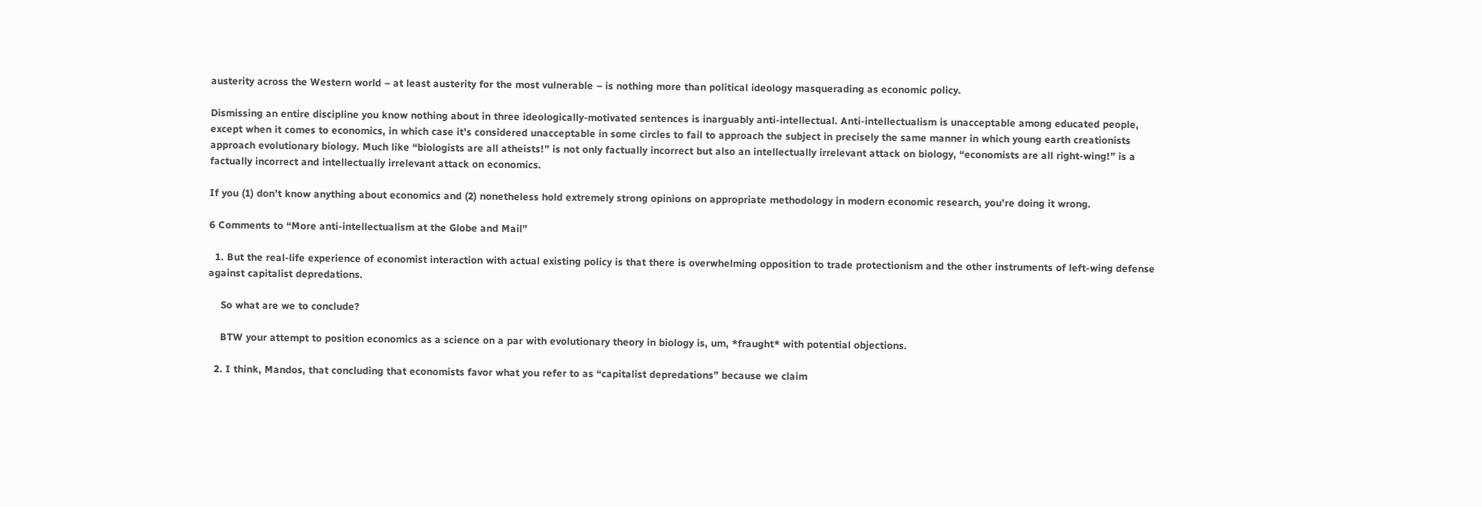austerity across the Western world – at least austerity for the most vulnerable – is nothing more than political ideology masquerading as economic policy.

Dismissing an entire discipline you know nothing about in three ideologically-motivated sentences is inarguably anti-intellectual. Anti-intellectualism is unacceptable among educated people, except when it comes to economics, in which case it’s considered unacceptable in some circles to fail to approach the subject in precisely the same manner in which young earth creationists approach evolutionary biology. Much like “biologists are all atheists!” is not only factually incorrect but also an intellectually irrelevant attack on biology, “economists are all right-wing!” is a factually incorrect and intellectually irrelevant attack on economics.

If you (1) don’t know anything about economics and (2) nonetheless hold extremely strong opinions on appropriate methodology in modern economic research, you’re doing it wrong.

6 Comments to “More anti-intellectualism at the Globe and Mail”

  1. But the real-life experience of economist interaction with actual existing policy is that there is overwhelming opposition to trade protectionism and the other instruments of left-wing defense against capitalist depredations.

    So what are we to conclude?

    BTW your attempt to position economics as a science on a par with evolutionary theory in biology is, um, *fraught* with potential objections.

  2. I think, Mandos, that concluding that economists favor what you refer to as “capitalist depredations” because we claim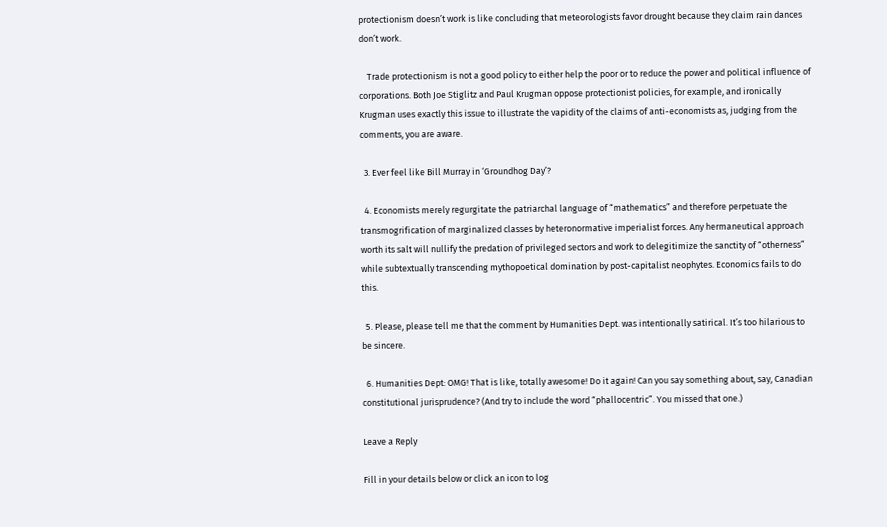protectionism doesn’t work is like concluding that meteorologists favor drought because they claim rain dances don’t work.

    Trade protectionism is not a good policy to either help the poor or to reduce the power and political influence of corporations. Both Joe Stiglitz and Paul Krugman oppose protectionist policies, for example, and ironically Krugman uses exactly this issue to illustrate the vapidity of the claims of anti-economists as, judging from the comments, you are aware.

  3. Ever feel like Bill Murray in ‘Groundhog Day’?

  4. Economists merely regurgitate the patriarchal language of “mathematics” and therefore perpetuate the transmogrification of marginalized classes by heteronormative imperialist forces. Any hermaneutical approach worth its salt will nullify the predation of privileged sectors and work to delegitimize the sanctity of “otherness” while subtextually transcending mythopoetical domination by post-capitalist neophytes. Economics fails to do this.

  5. Please, please tell me that the comment by Humanities Dept. was intentionally satirical. It’s too hilarious to be sincere.

  6. Humanities Dept: OMG! That is like, totally awesome! Do it again! Can you say something about, say, Canadian constitutional jurisprudence? (And try to include the word “phallocentric”. You missed that one.)

Leave a Reply

Fill in your details below or click an icon to log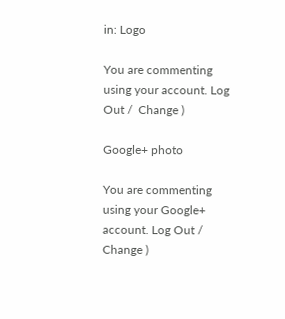in: Logo

You are commenting using your account. Log Out /  Change )

Google+ photo

You are commenting using your Google+ account. Log Out /  Change )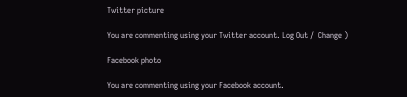Twitter picture

You are commenting using your Twitter account. Log Out /  Change )

Facebook photo

You are commenting using your Facebook account.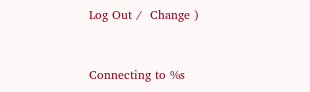Log Out /  Change )


Connecting to %s